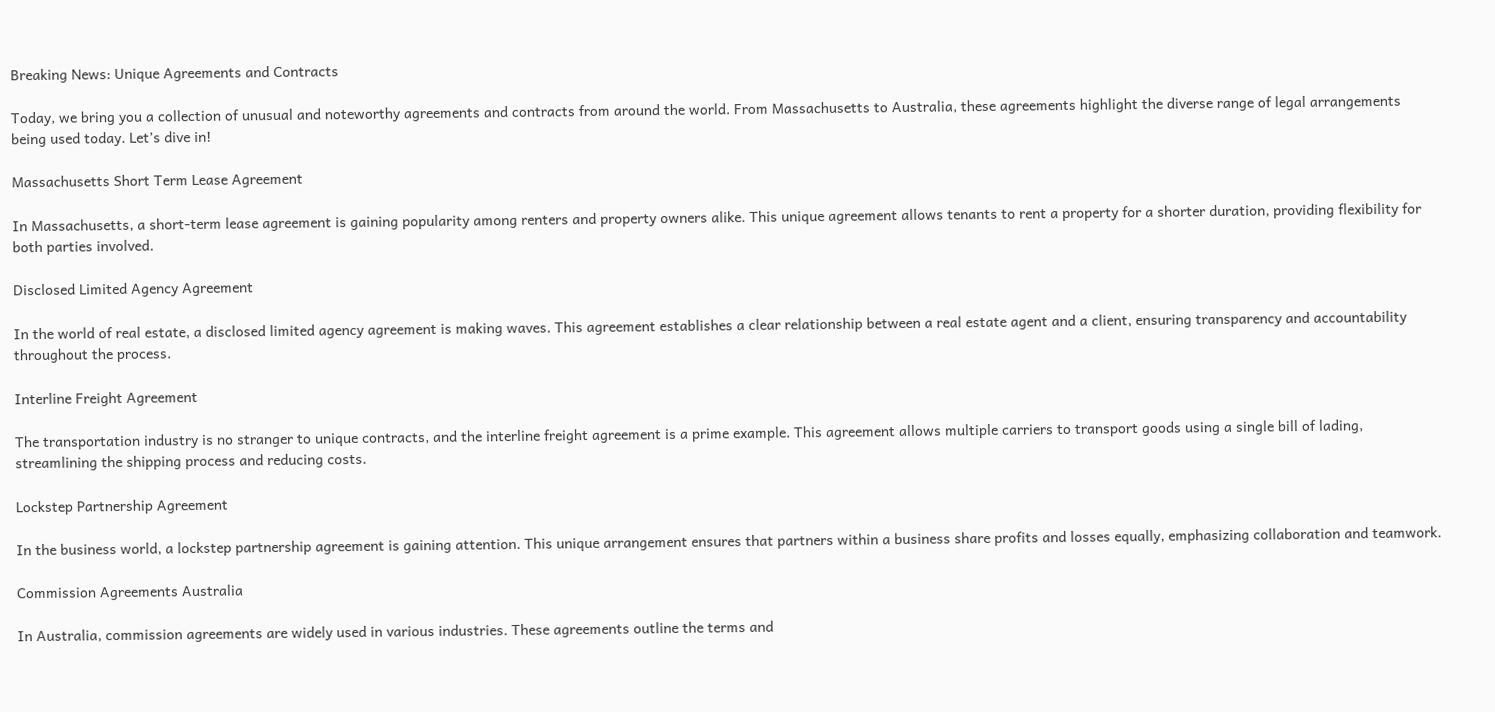Breaking News: Unique Agreements and Contracts

Today, we bring you a collection of unusual and noteworthy agreements and contracts from around the world. From Massachusetts to Australia, these agreements highlight the diverse range of legal arrangements being used today. Let’s dive in!

Massachusetts Short Term Lease Agreement

In Massachusetts, a short-term lease agreement is gaining popularity among renters and property owners alike. This unique agreement allows tenants to rent a property for a shorter duration, providing flexibility for both parties involved.

Disclosed Limited Agency Agreement

In the world of real estate, a disclosed limited agency agreement is making waves. This agreement establishes a clear relationship between a real estate agent and a client, ensuring transparency and accountability throughout the process.

Interline Freight Agreement

The transportation industry is no stranger to unique contracts, and the interline freight agreement is a prime example. This agreement allows multiple carriers to transport goods using a single bill of lading, streamlining the shipping process and reducing costs.

Lockstep Partnership Agreement

In the business world, a lockstep partnership agreement is gaining attention. This unique arrangement ensures that partners within a business share profits and losses equally, emphasizing collaboration and teamwork.

Commission Agreements Australia

In Australia, commission agreements are widely used in various industries. These agreements outline the terms and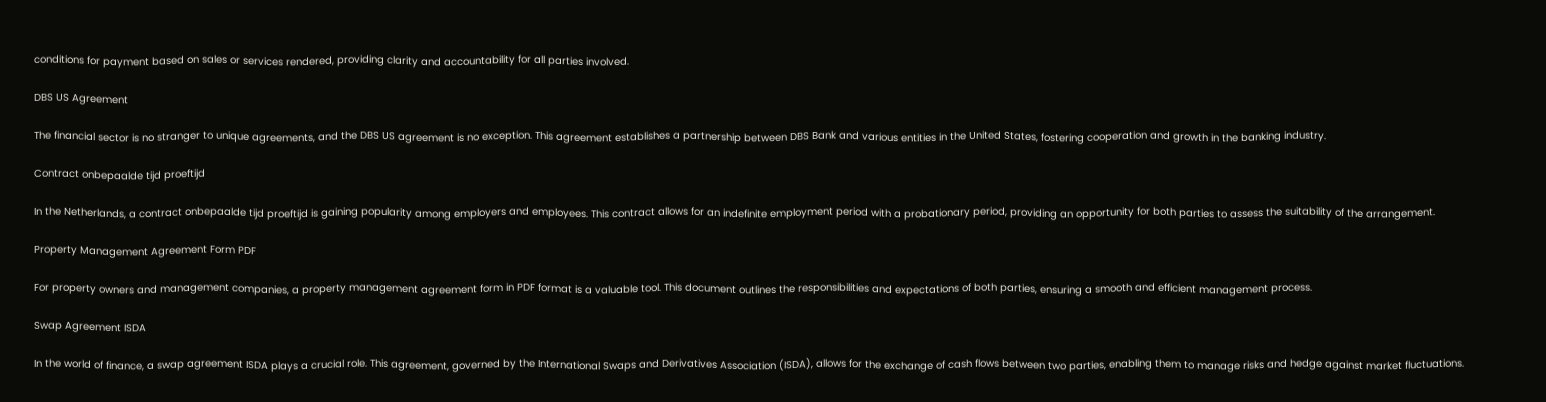conditions for payment based on sales or services rendered, providing clarity and accountability for all parties involved.

DBS US Agreement

The financial sector is no stranger to unique agreements, and the DBS US agreement is no exception. This agreement establishes a partnership between DBS Bank and various entities in the United States, fostering cooperation and growth in the banking industry.

Contract onbepaalde tijd proeftijd

In the Netherlands, a contract onbepaalde tijd proeftijd is gaining popularity among employers and employees. This contract allows for an indefinite employment period with a probationary period, providing an opportunity for both parties to assess the suitability of the arrangement.

Property Management Agreement Form PDF

For property owners and management companies, a property management agreement form in PDF format is a valuable tool. This document outlines the responsibilities and expectations of both parties, ensuring a smooth and efficient management process.

Swap Agreement ISDA

In the world of finance, a swap agreement ISDA plays a crucial role. This agreement, governed by the International Swaps and Derivatives Association (ISDA), allows for the exchange of cash flows between two parties, enabling them to manage risks and hedge against market fluctuations.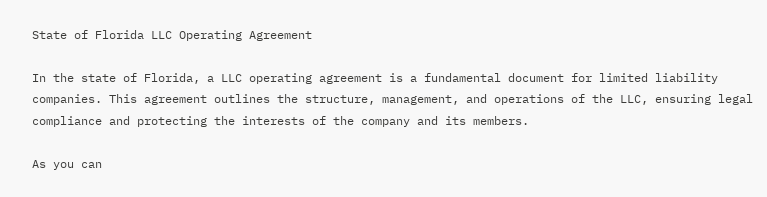State of Florida LLC Operating Agreement

In the state of Florida, a LLC operating agreement is a fundamental document for limited liability companies. This agreement outlines the structure, management, and operations of the LLC, ensuring legal compliance and protecting the interests of the company and its members.

As you can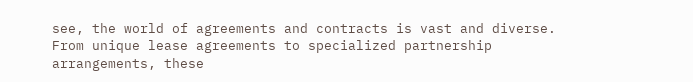see, the world of agreements and contracts is vast and diverse. From unique lease agreements to specialized partnership arrangements, these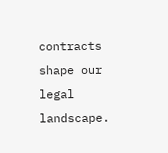contracts shape our legal landscape.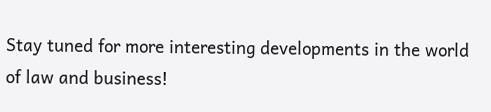Stay tuned for more interesting developments in the world of law and business!